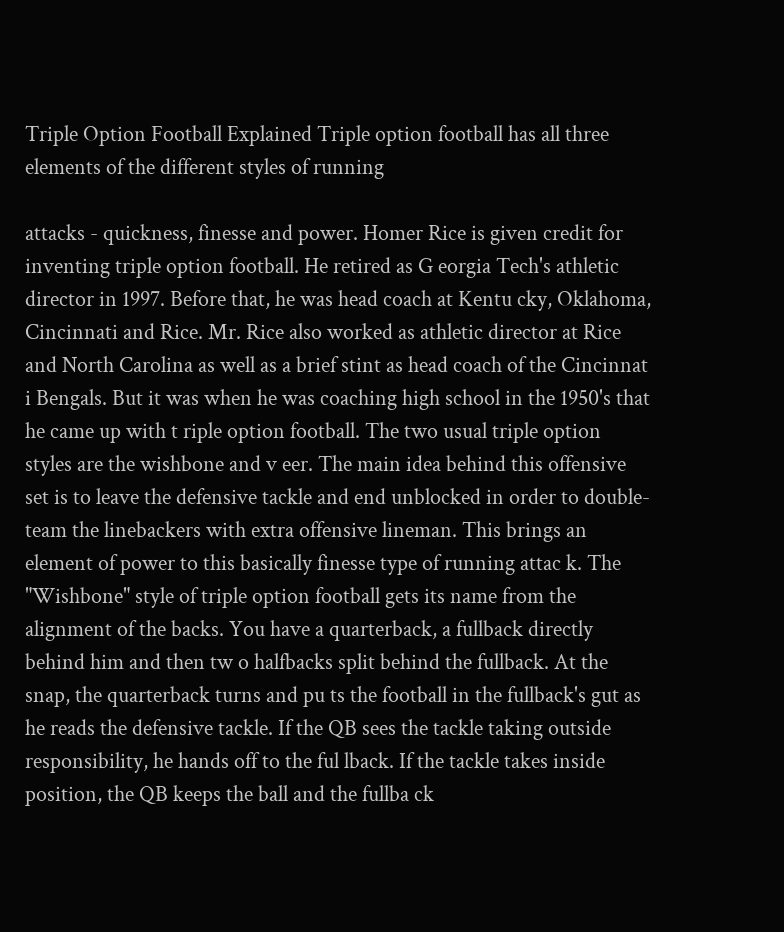Triple Option Football Explained Triple option football has all three elements of the different styles of running

attacks - quickness, finesse and power. Homer Rice is given credit for inventing triple option football. He retired as G eorgia Tech's athletic director in 1997. Before that, he was head coach at Kentu cky, Oklahoma, Cincinnati and Rice. Mr. Rice also worked as athletic director at Rice and North Carolina as well as a brief stint as head coach of the Cincinnat i Bengals. But it was when he was coaching high school in the 1950's that he came up with t riple option football. The two usual triple option styles are the wishbone and v eer. The main idea behind this offensive set is to leave the defensive tackle and end unblocked in order to double-team the linebackers with extra offensive lineman. This brings an element of power to this basically finesse type of running attac k. The "Wishbone" style of triple option football gets its name from the alignment of the backs. You have a quarterback, a fullback directly behind him and then tw o halfbacks split behind the fullback. At the snap, the quarterback turns and pu ts the football in the fullback's gut as he reads the defensive tackle. If the QB sees the tackle taking outside responsibility, he hands off to the ful lback. If the tackle takes inside position, the QB keeps the ball and the fullba ck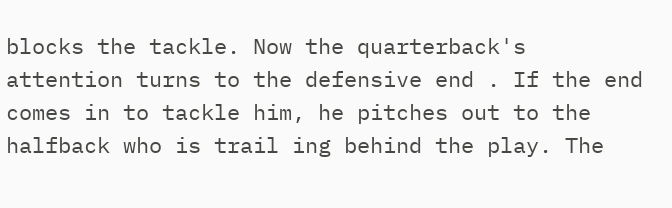blocks the tackle. Now the quarterback's attention turns to the defensive end . If the end comes in to tackle him, he pitches out to the halfback who is trail ing behind the play. The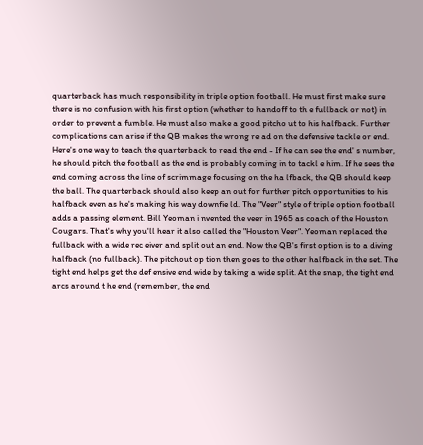quarterback has much responsibility in triple option football. He must first make sure there is no confusion with his first option (whether to handoff to th e fullback or not) in order to prevent a fumble. He must also make a good pitcho ut to his halfback. Further complications can arise if the QB makes the wrong re ad on the defensive tackle or end. Here's one way to teach the quarterback to read the end - If he can see the end' s number, he should pitch the football as the end is probably coming in to tackl e him. If he sees the end coming across the line of scrimmage focusing on the ha lfback, the QB should keep the ball. The quarterback should also keep an out for further pitch opportunities to his halfback even as he's making his way downfie ld. The "Veer" style of triple option football adds a passing element. Bill Yeoman i nvented the veer in 1965 as coach of the Houston Cougars. That's why you'll hear it also called the "Houston Veer". Yeoman replaced the fullback with a wide rec eiver and split out an end. Now the QB's first option is to a diving halfback (no fullback). The pitchout op tion then goes to the other halfback in the set. The tight end helps get the def ensive end wide by taking a wide split. At the snap, the tight end arcs around t he end (remember, the end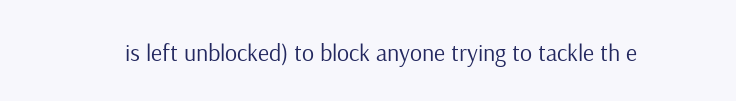is left unblocked) to block anyone trying to tackle th e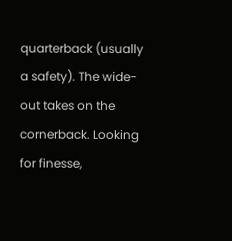quarterback (usually a safety). The wide-out takes on the cornerback. Looking for finesse,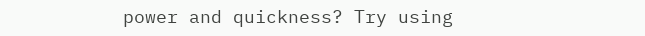power and quickness? Try using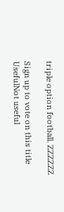triple option football. ZZZZZZ

Sign up to vote on this title
UsefulNot useful